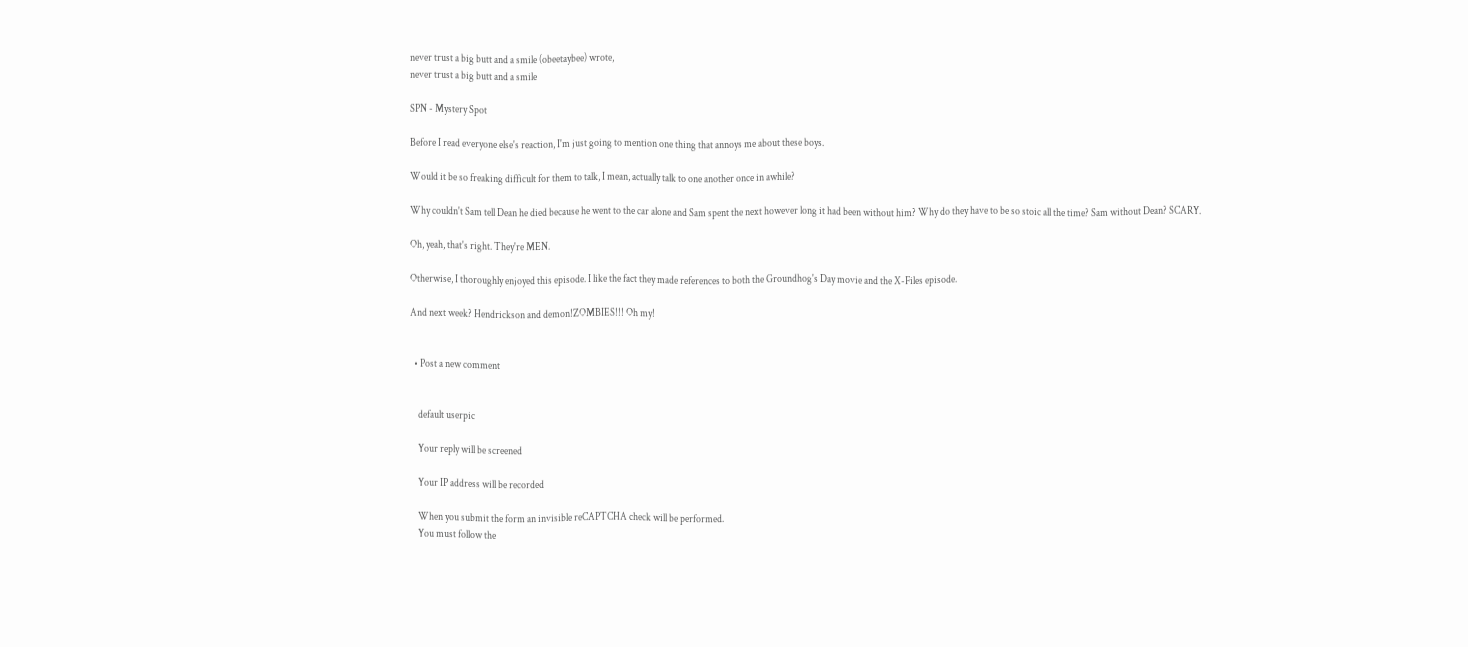never trust a big butt and a smile (obeetaybee) wrote,
never trust a big butt and a smile

SPN - Mystery Spot

Before I read everyone else's reaction, I'm just going to mention one thing that annoys me about these boys.

Would it be so freaking difficult for them to talk, I mean, actually talk to one another once in awhile?

Why couldn't Sam tell Dean he died because he went to the car alone and Sam spent the next however long it had been without him? Why do they have to be so stoic all the time? Sam without Dean? SCARY.

Oh, yeah, that's right. They're MEN.

Otherwise, I thoroughly enjoyed this episode. I like the fact they made references to both the Groundhog's Day movie and the X-Files episode.

And next week? Hendrickson and demon!ZOMBIES!!! Oh my!


  • Post a new comment


    default userpic

    Your reply will be screened

    Your IP address will be recorded

    When you submit the form an invisible reCAPTCHA check will be performed.
    You must follow the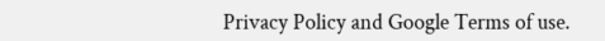Privacy Policy and Google Terms of use.